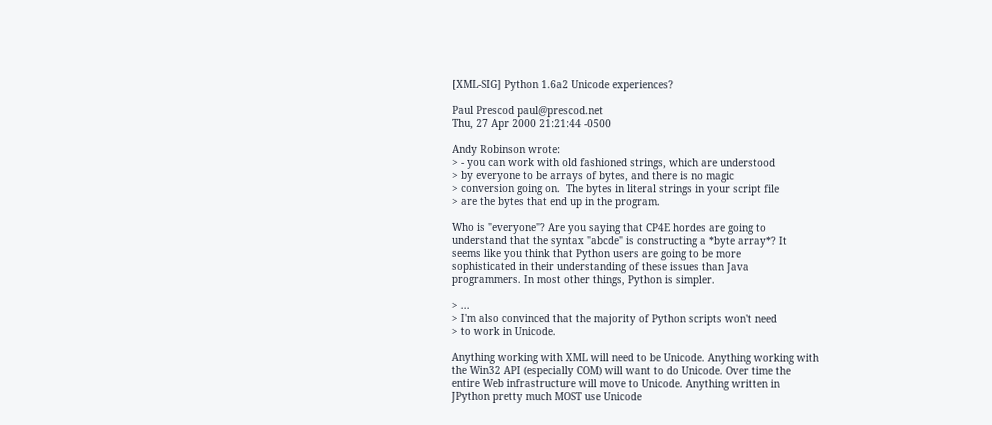[XML-SIG] Python 1.6a2 Unicode experiences?

Paul Prescod paul@prescod.net
Thu, 27 Apr 2000 21:21:44 -0500

Andy Robinson wrote:
> - you can work with old fashioned strings, which are understood
> by everyone to be arrays of bytes, and there is no magic
> conversion going on.  The bytes in literal strings in your script file
> are the bytes that end up in the program.

Who is "everyone"? Are you saying that CP4E hordes are going to
understand that the syntax "abcde" is constructing a *byte array*? It
seems like you think that Python users are going to be more
sophisticated in their understanding of these issues than Java
programmers. In most other things, Python is simpler.

> ...
> I'm also convinced that the majority of Python scripts won't need
> to work in Unicode.

Anything working with XML will need to be Unicode. Anything working with
the Win32 API (especially COM) will want to do Unicode. Over time the
entire Web infrastructure will move to Unicode. Anything written in
JPython pretty much MOST use Unicode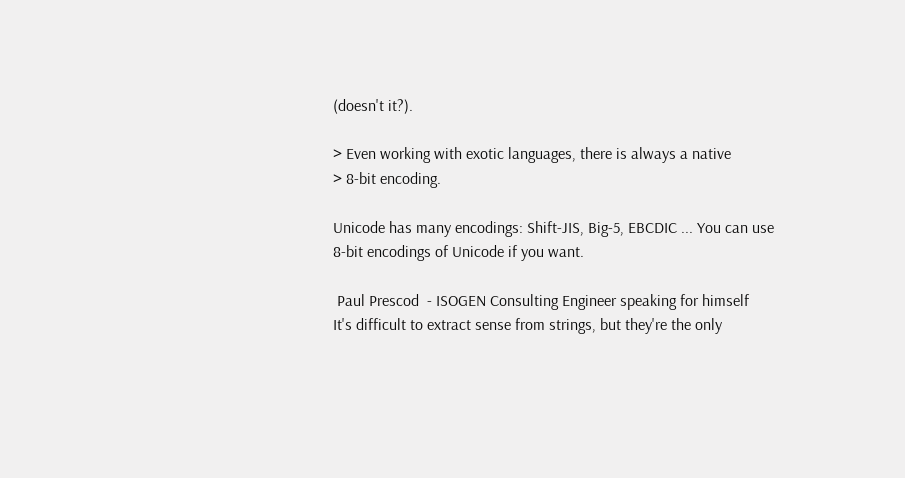(doesn't it?).

> Even working with exotic languages, there is always a native
> 8-bit encoding.

Unicode has many encodings: Shift-JIS, Big-5, EBCDIC ... You can use
8-bit encodings of Unicode if you want.

 Paul Prescod  - ISOGEN Consulting Engineer speaking for himself
It's difficult to extract sense from strings, but they're the only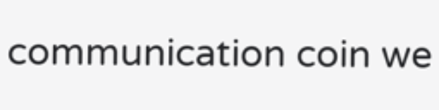communication coin we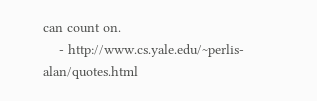can count on.
    - http://www.cs.yale.edu/~perlis-alan/quotes.html